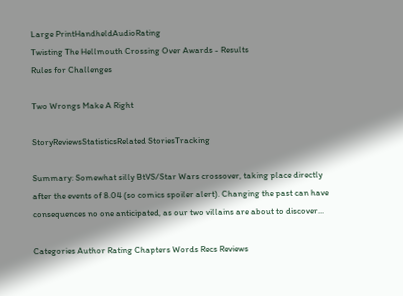Large PrintHandheldAudioRating
Twisting The Hellmouth Crossing Over Awards - Results
Rules for Challenges

Two Wrongs Make A Right

StoryReviewsStatisticsRelated StoriesTracking

Summary: Somewhat silly BtVS/Star Wars crossover, taking place directly after the events of 8.04 (so comics spoiler alert). Changing the past can have consequences no one anticipated, as our two villains are about to discover...

Categories Author Rating Chapters Words Recs Reviews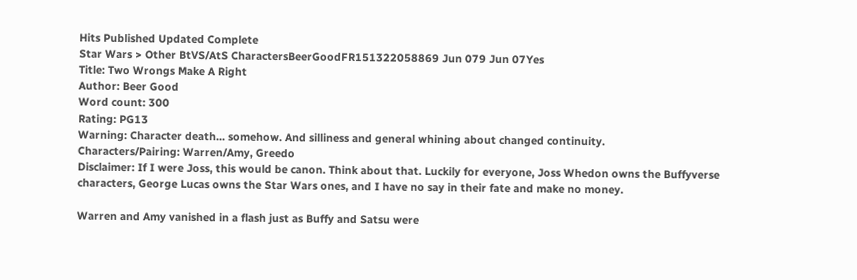Hits Published Updated Complete
Star Wars > Other BtVS/AtS CharactersBeerGoodFR151322058869 Jun 079 Jun 07Yes
Title: Two Wrongs Make A Right
Author: Beer Good
Word count: 300
Rating: PG13
Warning: Character death... somehow. And silliness and general whining about changed continuity.
Characters/Pairing: Warren/Amy, Greedo
Disclaimer: If I were Joss, this would be canon. Think about that. Luckily for everyone, Joss Whedon owns the Buffyverse characters, George Lucas owns the Star Wars ones, and I have no say in their fate and make no money.

Warren and Amy vanished in a flash just as Buffy and Satsu were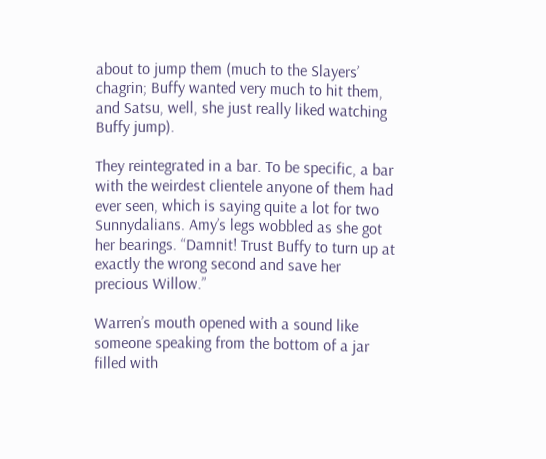about to jump them (much to the Slayers’ chagrin; Buffy wanted very much to hit them, and Satsu, well, she just really liked watching Buffy jump).

They reintegrated in a bar. To be specific, a bar with the weirdest clientele anyone of them had ever seen, which is saying quite a lot for two Sunnydalians. Amy’s legs wobbled as she got her bearings. “Damnit! Trust Buffy to turn up at exactly the wrong second and save her precious Willow.”

Warren’s mouth opened with a sound like someone speaking from the bottom of a jar filled with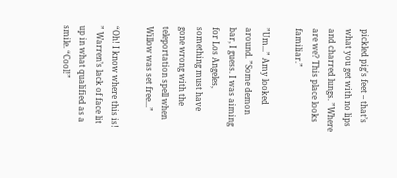pickled pig's feet – that’s what you get with no lips and charred lungs. ”Where are we? This place looks familiar.”

”Um...” Amy looked around. ”Some demon bar, I guess. I was aiming for Los Angeles, something must have gone wrong with the teleportation spell when Willow was set free...”

“Oh! I know where this is! ” Warren’s lack of face lit up in what qualified as a smile. “Cool!”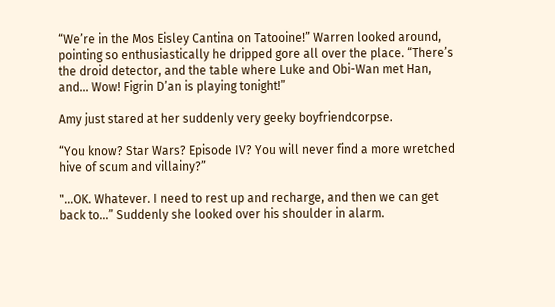“We’re in the Mos Eisley Cantina on Tatooine!” Warren looked around, pointing so enthusiastically he dripped gore all over the place. “There’s the droid detector, and the table where Luke and Obi-Wan met Han, and... Wow! Figrin D’an is playing tonight!”

Amy just stared at her suddenly very geeky boyfriendcorpse.

“You know? Star Wars? Episode IV? You will never find a more wretched hive of scum and villainy?”

"...OK. Whatever. I need to rest up and recharge, and then we can get back to...” Suddenly she looked over his shoulder in alarm.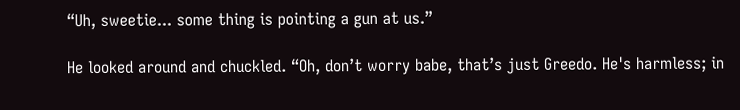“Uh, sweetie... some thing is pointing a gun at us.”

He looked around and chuckled. “Oh, don’t worry babe, that’s just Greedo. He's harmless; in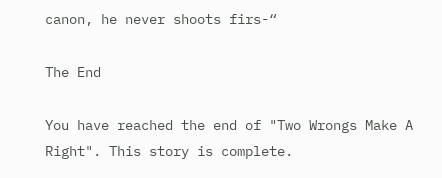canon, he never shoots firs-“

The End

You have reached the end of "Two Wrongs Make A Right". This story is complete.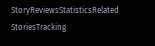StoryReviewsStatisticsRelated StoriesTracking